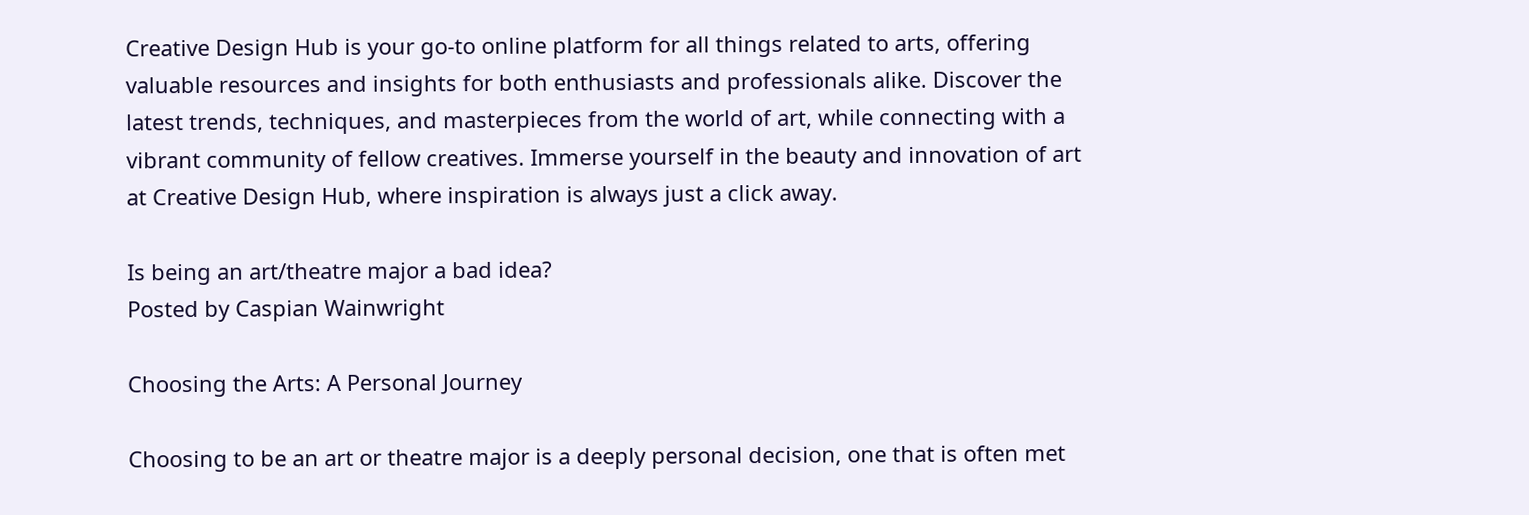Creative Design Hub is your go-to online platform for all things related to arts, offering valuable resources and insights for both enthusiasts and professionals alike. Discover the latest trends, techniques, and masterpieces from the world of art, while connecting with a vibrant community of fellow creatives. Immerse yourself in the beauty and innovation of art at Creative Design Hub, where inspiration is always just a click away.

Is being an art/theatre major a bad idea?
Posted by Caspian Wainwright

Choosing the Arts: A Personal Journey

Choosing to be an art or theatre major is a deeply personal decision, one that is often met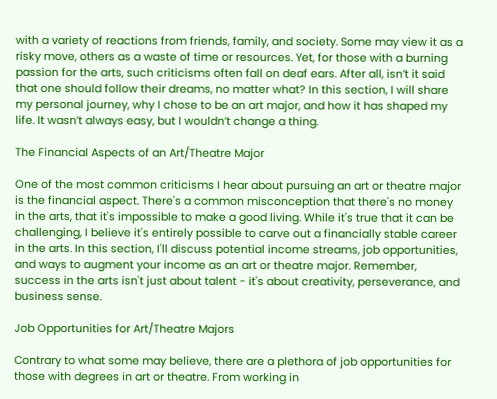with a variety of reactions from friends, family, and society. Some may view it as a risky move, others as a waste of time or resources. Yet, for those with a burning passion for the arts, such criticisms often fall on deaf ears. After all, isn’t it said that one should follow their dreams, no matter what? In this section, I will share my personal journey, why I chose to be an art major, and how it has shaped my life. It wasn’t always easy, but I wouldn’t change a thing.

The Financial Aspects of an Art/Theatre Major

One of the most common criticisms I hear about pursuing an art or theatre major is the financial aspect. There's a common misconception that there's no money in the arts, that it's impossible to make a good living. While it's true that it can be challenging, I believe it's entirely possible to carve out a financially stable career in the arts. In this section, I'll discuss potential income streams, job opportunities, and ways to augment your income as an art or theatre major. Remember, success in the arts isn't just about talent - it's about creativity, perseverance, and business sense.

Job Opportunities for Art/Theatre Majors

Contrary to what some may believe, there are a plethora of job opportunities for those with degrees in art or theatre. From working in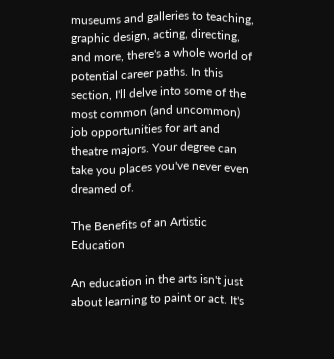museums and galleries to teaching, graphic design, acting, directing, and more, there's a whole world of potential career paths. In this section, I'll delve into some of the most common (and uncommon) job opportunities for art and theatre majors. Your degree can take you places you've never even dreamed of.

The Benefits of an Artistic Education

An education in the arts isn't just about learning to paint or act. It's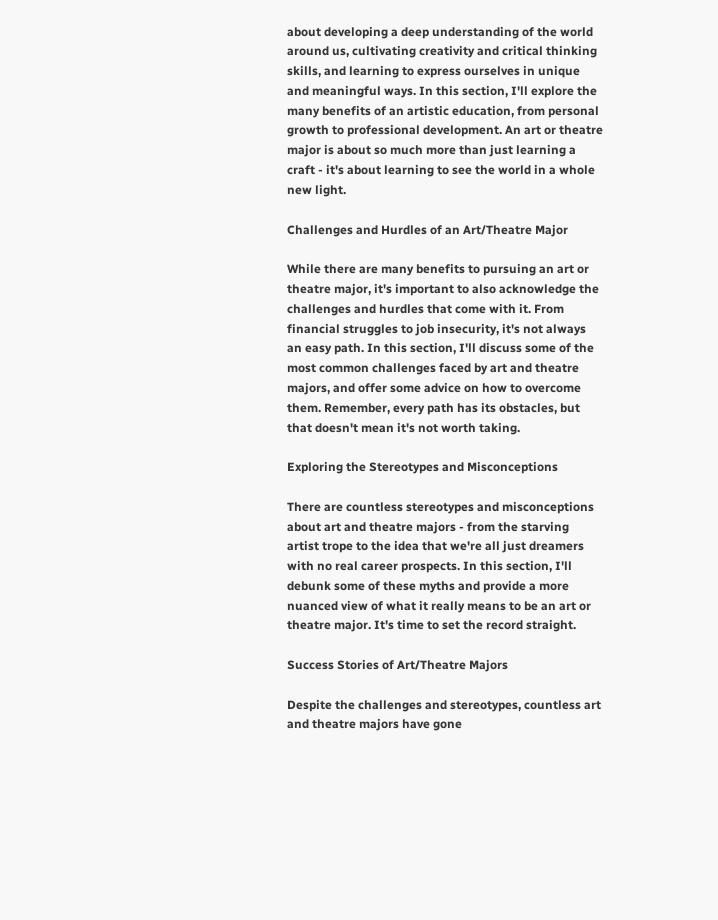about developing a deep understanding of the world around us, cultivating creativity and critical thinking skills, and learning to express ourselves in unique and meaningful ways. In this section, I'll explore the many benefits of an artistic education, from personal growth to professional development. An art or theatre major is about so much more than just learning a craft - it's about learning to see the world in a whole new light.

Challenges and Hurdles of an Art/Theatre Major

While there are many benefits to pursuing an art or theatre major, it's important to also acknowledge the challenges and hurdles that come with it. From financial struggles to job insecurity, it's not always an easy path. In this section, I'll discuss some of the most common challenges faced by art and theatre majors, and offer some advice on how to overcome them. Remember, every path has its obstacles, but that doesn't mean it's not worth taking.

Exploring the Stereotypes and Misconceptions

There are countless stereotypes and misconceptions about art and theatre majors - from the starving artist trope to the idea that we're all just dreamers with no real career prospects. In this section, I'll debunk some of these myths and provide a more nuanced view of what it really means to be an art or theatre major. It's time to set the record straight.

Success Stories of Art/Theatre Majors

Despite the challenges and stereotypes, countless art and theatre majors have gone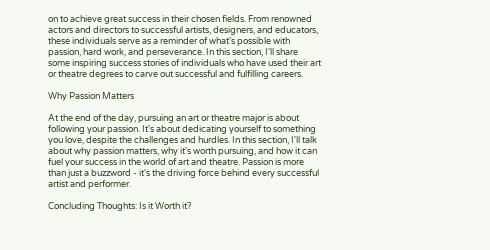on to achieve great success in their chosen fields. From renowned actors and directors to successful artists, designers, and educators, these individuals serve as a reminder of what's possible with passion, hard work, and perseverance. In this section, I'll share some inspiring success stories of individuals who have used their art or theatre degrees to carve out successful and fulfilling careers.

Why Passion Matters

At the end of the day, pursuing an art or theatre major is about following your passion. It's about dedicating yourself to something you love, despite the challenges and hurdles. In this section, I'll talk about why passion matters, why it's worth pursuing, and how it can fuel your success in the world of art and theatre. Passion is more than just a buzzword - it's the driving force behind every successful artist and performer.

Concluding Thoughts: Is it Worth it?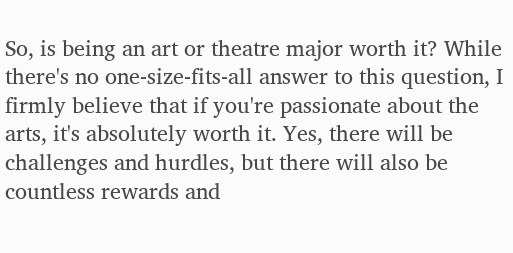So, is being an art or theatre major worth it? While there's no one-size-fits-all answer to this question, I firmly believe that if you're passionate about the arts, it's absolutely worth it. Yes, there will be challenges and hurdles, but there will also be countless rewards and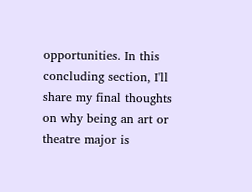opportunities. In this concluding section, I'll share my final thoughts on why being an art or theatre major is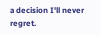a decision I'll never regret.